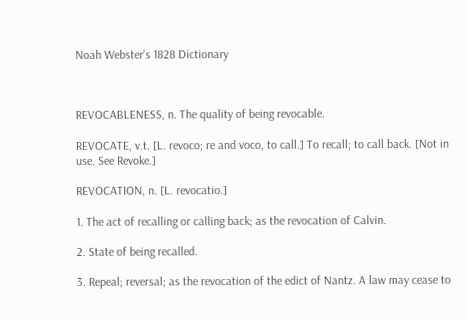Noah Webster’s 1828 Dictionary



REVOCABLENESS, n. The quality of being revocable.

REVOCATE, v.t. [L. revoco; re and voco, to call.] To recall; to call back. [Not in use. See Revoke.]

REVOCATION, n. [L. revocatio.]

1. The act of recalling or calling back; as the revocation of Calvin.

2. State of being recalled.

3. Repeal; reversal; as the revocation of the edict of Nantz. A law may cease to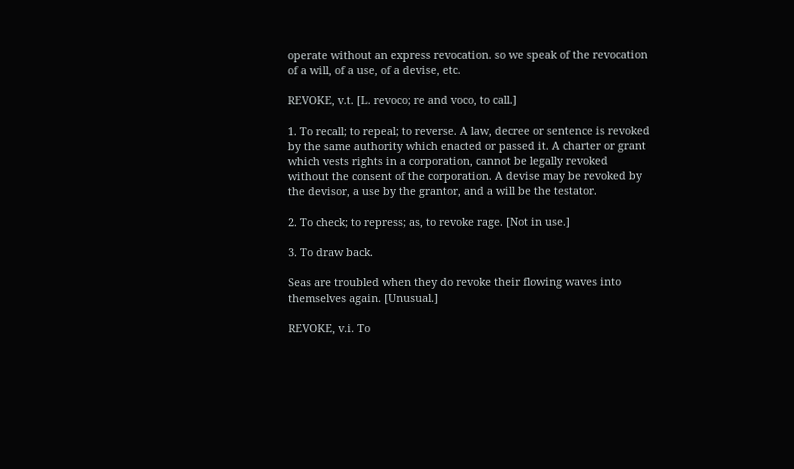operate without an express revocation. so we speak of the revocation of a will, of a use, of a devise, etc.

REVOKE, v.t. [L. revoco; re and voco, to call.]

1. To recall; to repeal; to reverse. A law, decree or sentence is revoked by the same authority which enacted or passed it. A charter or grant which vests rights in a corporation, cannot be legally revoked without the consent of the corporation. A devise may be revoked by the devisor, a use by the grantor, and a will be the testator.

2. To check; to repress; as, to revoke rage. [Not in use.]

3. To draw back.

Seas are troubled when they do revoke their flowing waves into themselves again. [Unusual.]

REVOKE, v.i. To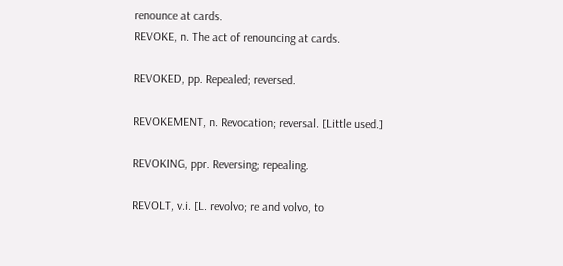renounce at cards.
REVOKE, n. The act of renouncing at cards.

REVOKED, pp. Repealed; reversed.

REVOKEMENT, n. Revocation; reversal. [Little used.]

REVOKING, ppr. Reversing; repealing.

REVOLT, v.i. [L. revolvo; re and volvo, to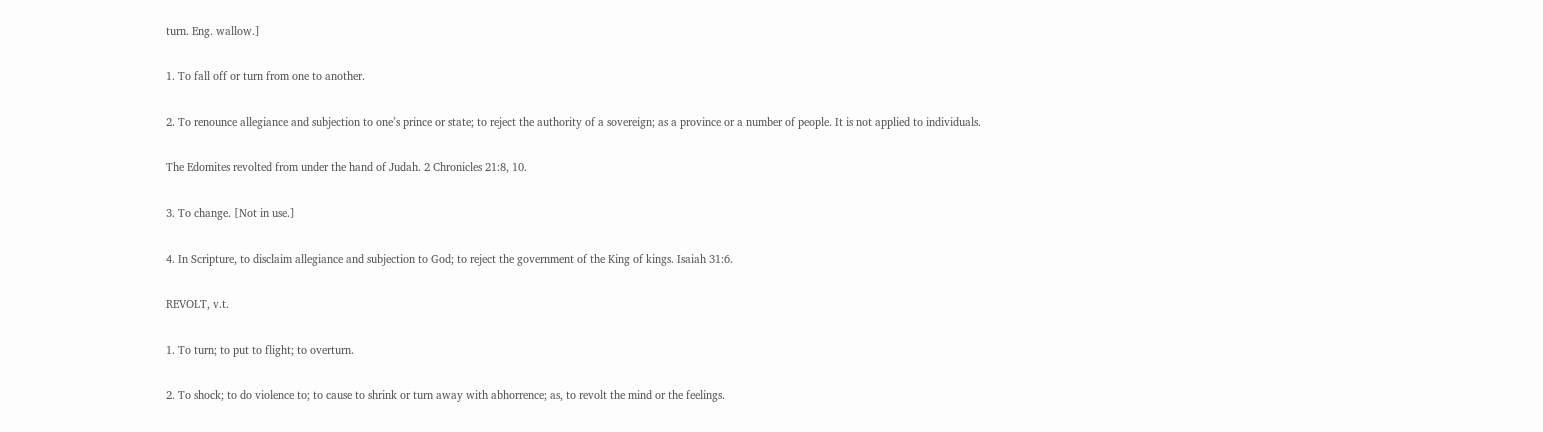turn. Eng. wallow.]

1. To fall off or turn from one to another.

2. To renounce allegiance and subjection to one’s prince or state; to reject the authority of a sovereign; as a province or a number of people. It is not applied to individuals.

The Edomites revolted from under the hand of Judah. 2 Chronicles 21:8, 10.

3. To change. [Not in use.]

4. In Scripture, to disclaim allegiance and subjection to God; to reject the government of the King of kings. Isaiah 31:6.

REVOLT, v.t.

1. To turn; to put to flight; to overturn.

2. To shock; to do violence to; to cause to shrink or turn away with abhorrence; as, to revolt the mind or the feelings.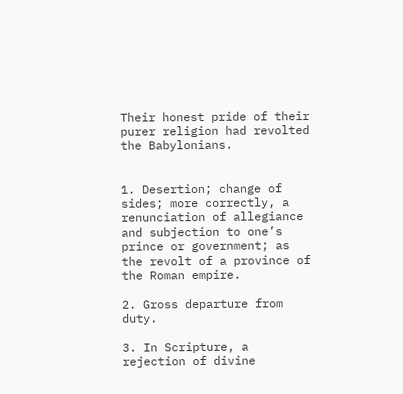Their honest pride of their purer religion had revolted the Babylonians.


1. Desertion; change of sides; more correctly, a renunciation of allegiance and subjection to one’s prince or government; as the revolt of a province of the Roman empire.

2. Gross departure from duty.

3. In Scripture, a rejection of divine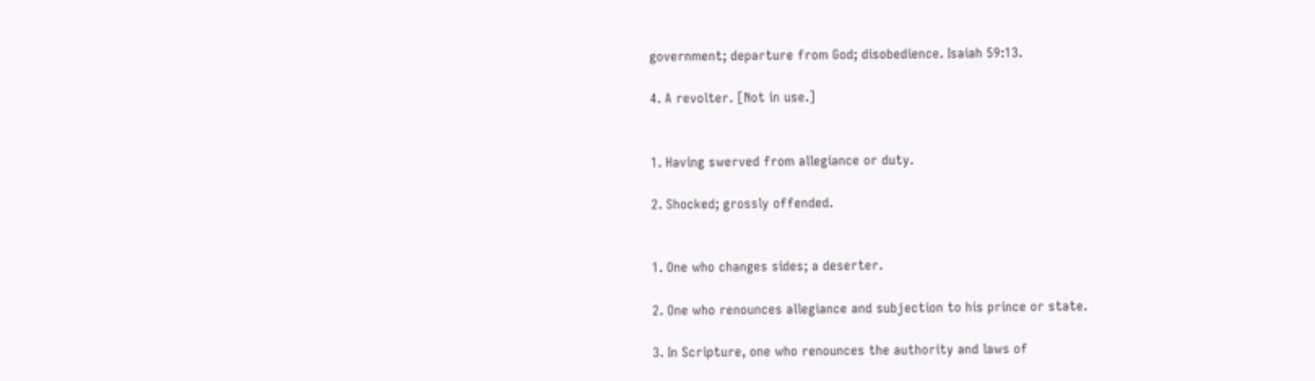government; departure from God; disobedience. Isaiah 59:13.

4. A revolter. [Not in use.]


1. Having swerved from allegiance or duty.

2. Shocked; grossly offended.


1. One who changes sides; a deserter.

2. One who renounces allegiance and subjection to his prince or state.

3. In Scripture, one who renounces the authority and laws of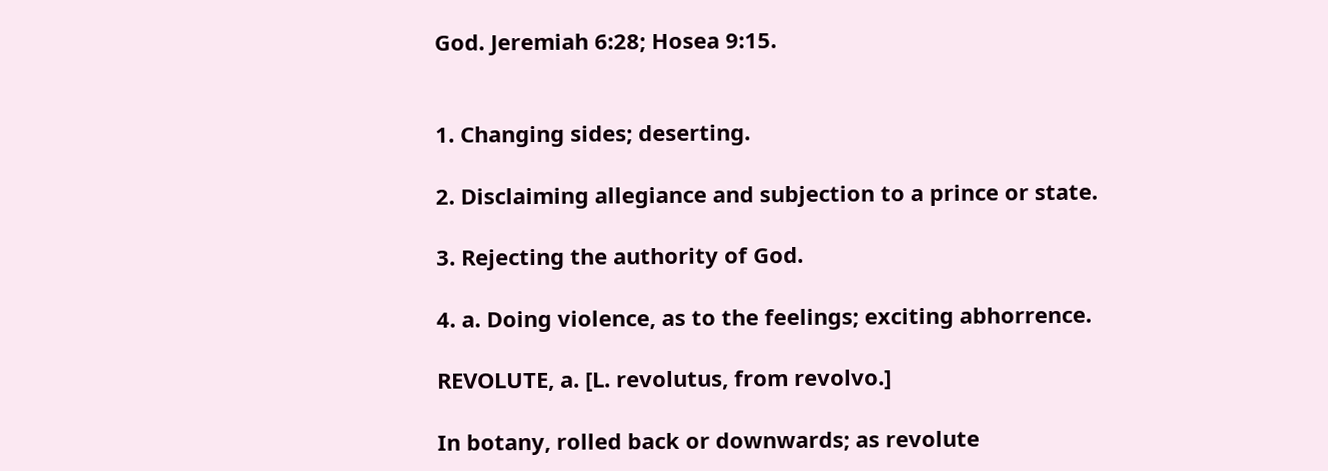God. Jeremiah 6:28; Hosea 9:15.


1. Changing sides; deserting.

2. Disclaiming allegiance and subjection to a prince or state.

3. Rejecting the authority of God.

4. a. Doing violence, as to the feelings; exciting abhorrence.

REVOLUTE, a. [L. revolutus, from revolvo.]

In botany, rolled back or downwards; as revolute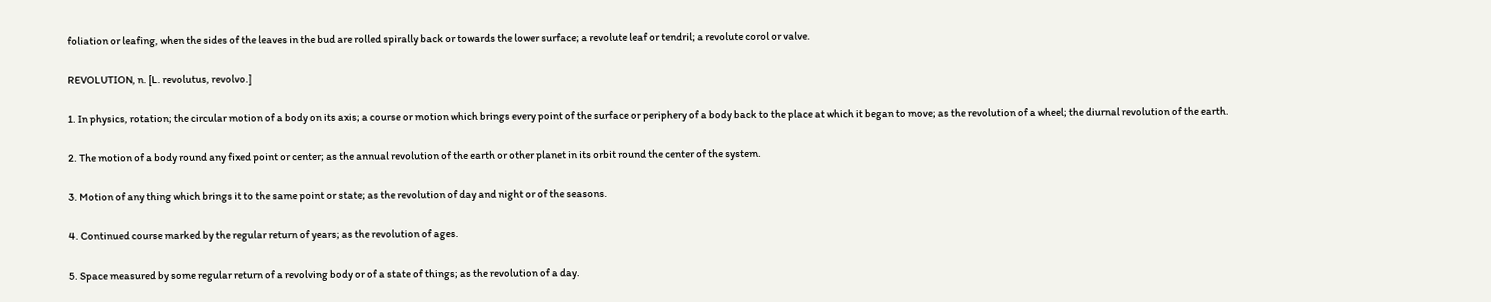foliation or leafing, when the sides of the leaves in the bud are rolled spirally back or towards the lower surface; a revolute leaf or tendril; a revolute corol or valve.

REVOLUTION, n. [L. revolutus, revolvo.]

1. In physics, rotation; the circular motion of a body on its axis; a course or motion which brings every point of the surface or periphery of a body back to the place at which it began to move; as the revolution of a wheel; the diurnal revolution of the earth.

2. The motion of a body round any fixed point or center; as the annual revolution of the earth or other planet in its orbit round the center of the system.

3. Motion of any thing which brings it to the same point or state; as the revolution of day and night or of the seasons.

4. Continued course marked by the regular return of years; as the revolution of ages.

5. Space measured by some regular return of a revolving body or of a state of things; as the revolution of a day.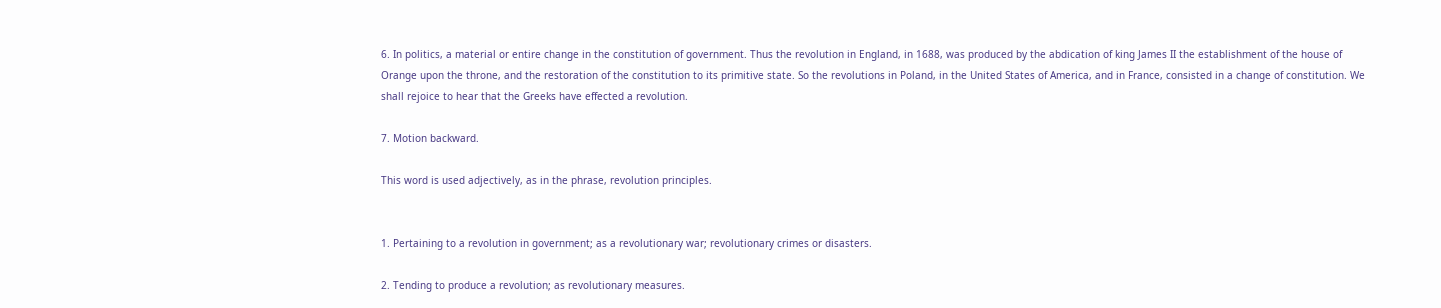6. In politics, a material or entire change in the constitution of government. Thus the revolution in England, in 1688, was produced by the abdication of king James II the establishment of the house of Orange upon the throne, and the restoration of the constitution to its primitive state. So the revolutions in Poland, in the United States of America, and in France, consisted in a change of constitution. We shall rejoice to hear that the Greeks have effected a revolution.

7. Motion backward.

This word is used adjectively, as in the phrase, revolution principles.


1. Pertaining to a revolution in government; as a revolutionary war; revolutionary crimes or disasters.

2. Tending to produce a revolution; as revolutionary measures.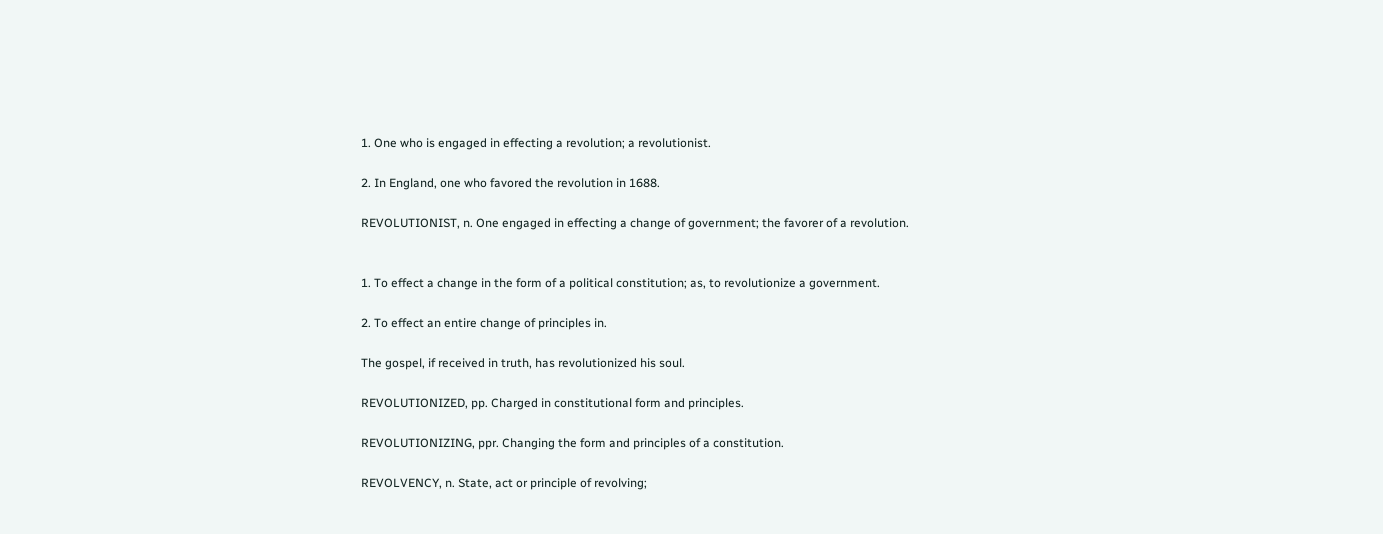1. One who is engaged in effecting a revolution; a revolutionist.

2. In England, one who favored the revolution in 1688.

REVOLUTIONIST, n. One engaged in effecting a change of government; the favorer of a revolution.


1. To effect a change in the form of a political constitution; as, to revolutionize a government.

2. To effect an entire change of principles in.

The gospel, if received in truth, has revolutionized his soul.

REVOLUTIONIZED, pp. Charged in constitutional form and principles.

REVOLUTIONIZING, ppr. Changing the form and principles of a constitution.

REVOLVENCY, n. State, act or principle of revolving;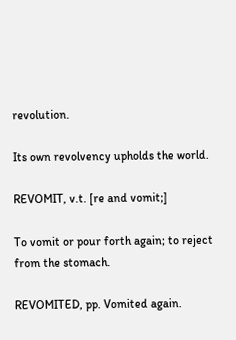revolution.

Its own revolvency upholds the world.

REVOMIT, v.t. [re and vomit;]

To vomit or pour forth again; to reject from the stomach.

REVOMITED, pp. Vomited again.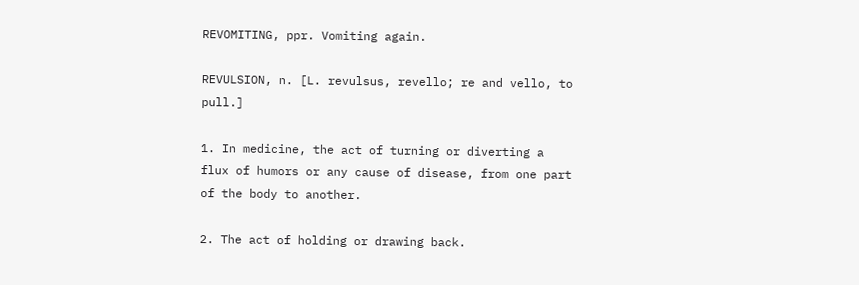REVOMITING, ppr. Vomiting again.

REVULSION, n. [L. revulsus, revello; re and vello, to pull.]

1. In medicine, the act of turning or diverting a flux of humors or any cause of disease, from one part of the body to another.

2. The act of holding or drawing back.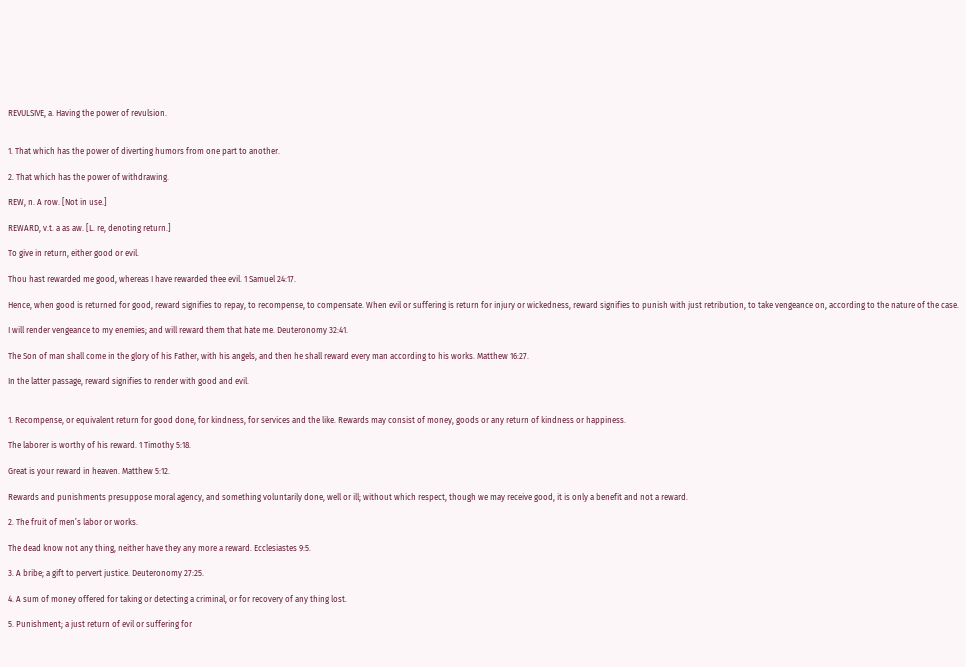REVULSIVE, a. Having the power of revulsion.


1. That which has the power of diverting humors from one part to another.

2. That which has the power of withdrawing.

REW, n. A row. [Not in use.]

REWARD, v.t. a as aw. [L. re, denoting return.]

To give in return, either good or evil.

Thou hast rewarded me good, whereas I have rewarded thee evil. 1 Samuel 24:17.

Hence, when good is returned for good, reward signifies to repay, to recompense, to compensate. When evil or suffering is return for injury or wickedness, reward signifies to punish with just retribution, to take vengeance on, according to the nature of the case.

I will render vengeance to my enemies; and will reward them that hate me. Deuteronomy 32:41.

The Son of man shall come in the glory of his Father, with his angels, and then he shall reward every man according to his works. Matthew 16:27.

In the latter passage, reward signifies to render with good and evil.


1. Recompense, or equivalent return for good done, for kindness, for services and the like. Rewards may consist of money, goods or any return of kindness or happiness.

The laborer is worthy of his reward. 1 Timothy 5:18.

Great is your reward in heaven. Matthew 5:12.

Rewards and punishments presuppose moral agency, and something voluntarily done, well or ill; without which respect, though we may receive good, it is only a benefit and not a reward.

2. The fruit of men’s labor or works.

The dead know not any thing, neither have they any more a reward. Ecclesiastes 9:5.

3. A bribe; a gift to pervert justice. Deuteronomy 27:25.

4. A sum of money offered for taking or detecting a criminal, or for recovery of any thing lost.

5. Punishment; a just return of evil or suffering for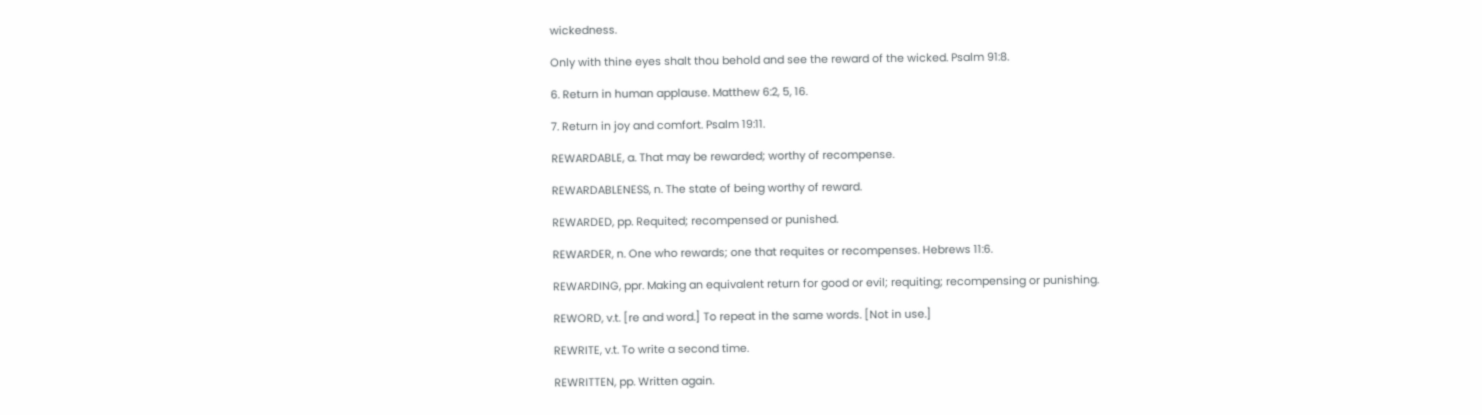wickedness.

Only with thine eyes shalt thou behold and see the reward of the wicked. Psalm 91:8.

6. Return in human applause. Matthew 6:2, 5, 16.

7. Return in joy and comfort. Psalm 19:11.

REWARDABLE, a. That may be rewarded; worthy of recompense.

REWARDABLENESS, n. The state of being worthy of reward.

REWARDED, pp. Requited; recompensed or punished.

REWARDER, n. One who rewards; one that requites or recompenses. Hebrews 11:6.

REWARDING, ppr. Making an equivalent return for good or evil; requiting; recompensing or punishing.

REWORD, v.t. [re and word.] To repeat in the same words. [Not in use.]

REWRITE, v.t. To write a second time.

REWRITTEN, pp. Written again.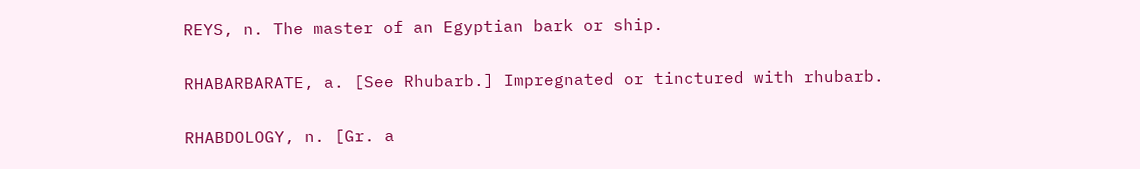REYS, n. The master of an Egyptian bark or ship.

RHABARBARATE, a. [See Rhubarb.] Impregnated or tinctured with rhubarb.

RHABDOLOGY, n. [Gr. a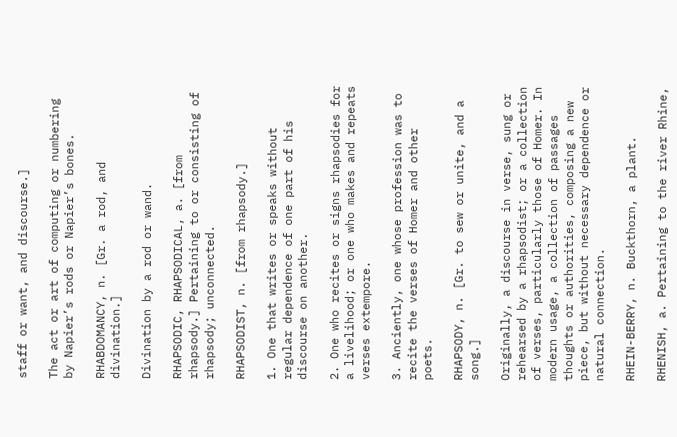staff or want, and discourse.]

The act or art of computing or numbering by Napier’s rods or Napier’s bones.

RHABDOMANCY, n. [Gr. a rod, and divination.]

Divination by a rod or wand.

RHAPSODIC, RHAPSODICAL, a. [from rhapsody.] Pertaining to or consisting of rhapsody; unconnected.

RHAPSODIST, n. [from rhapsody.]

1. One that writes or speaks without regular dependence of one part of his discourse on another.

2. One who recites or signs rhapsodies for a livelihood; or one who makes and repeats verses extempore.

3. Anciently, one whose profession was to recite the verses of Homer and other poets.

RHAPSODY, n. [Gr. to sew or unite, and a song.]

Originally, a discourse in verse, sung or rehearsed by a rhapsodist; or a collection of verses, particularly those of Homer. In modern usage, a collection of passages thoughts or authorities, composing a new piece, but without necessary dependence or natural connection.

RHEIN-BERRY, n. Buckthorn, a plant.

RHENISH, a. Pertaining to the river Rhine,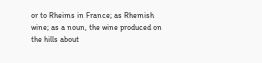or to Rheims in France; as Rhemish wine; as a noun, the wine produced on the hills about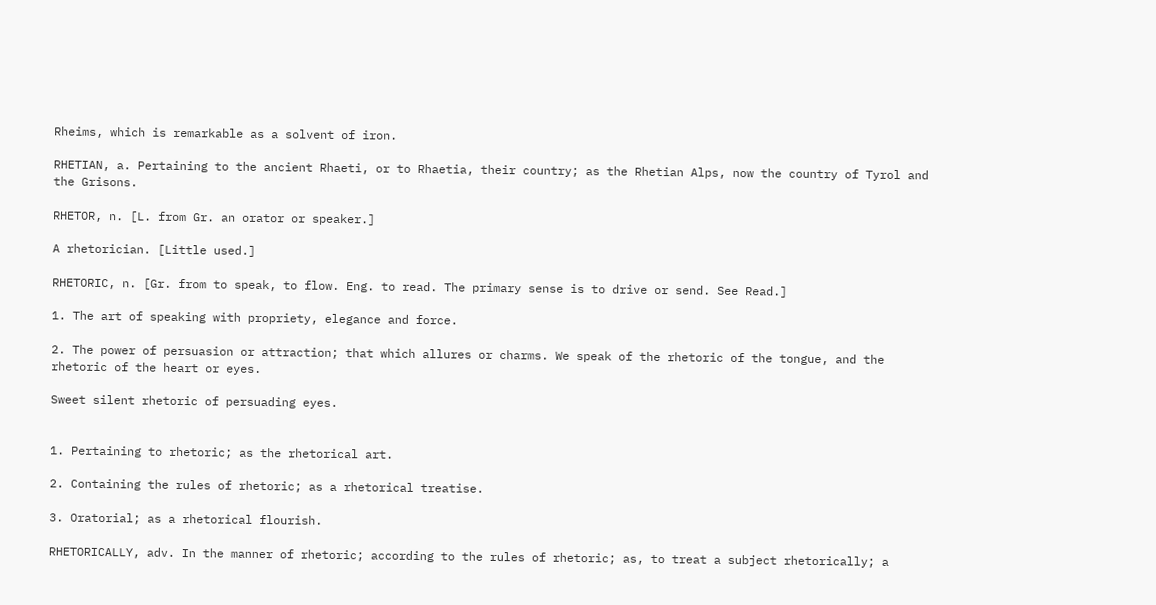Rheims, which is remarkable as a solvent of iron.

RHETIAN, a. Pertaining to the ancient Rhaeti, or to Rhaetia, their country; as the Rhetian Alps, now the country of Tyrol and the Grisons.

RHETOR, n. [L. from Gr. an orator or speaker.]

A rhetorician. [Little used.]

RHETORIC, n. [Gr. from to speak, to flow. Eng. to read. The primary sense is to drive or send. See Read.]

1. The art of speaking with propriety, elegance and force.

2. The power of persuasion or attraction; that which allures or charms. We speak of the rhetoric of the tongue, and the rhetoric of the heart or eyes.

Sweet silent rhetoric of persuading eyes.


1. Pertaining to rhetoric; as the rhetorical art.

2. Containing the rules of rhetoric; as a rhetorical treatise.

3. Oratorial; as a rhetorical flourish.

RHETORICALLY, adv. In the manner of rhetoric; according to the rules of rhetoric; as, to treat a subject rhetorically; a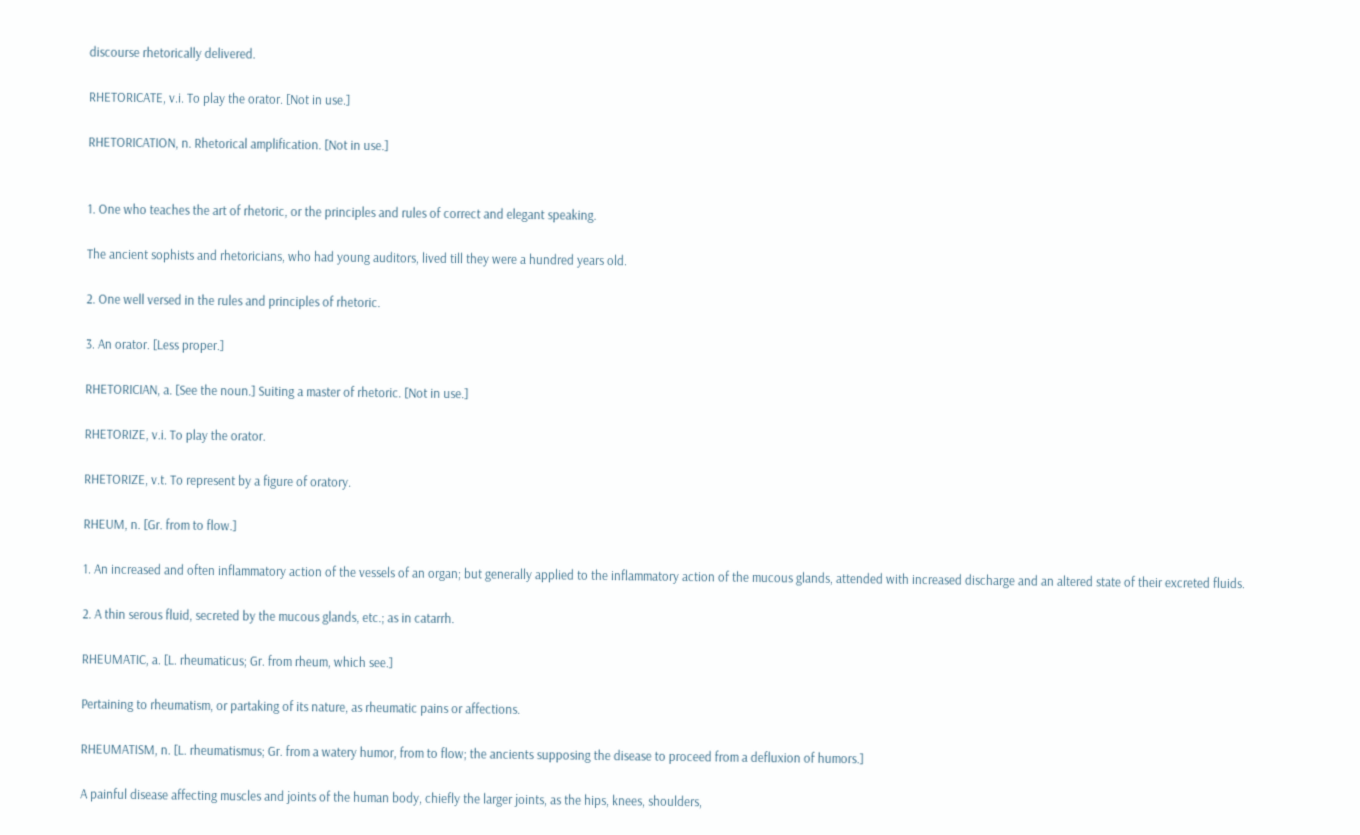discourse rhetorically delivered.

RHETORICATE, v.i. To play the orator. [Not in use.]

RHETORICATION, n. Rhetorical amplification. [Not in use.]


1. One who teaches the art of rhetoric, or the principles and rules of correct and elegant speaking.

The ancient sophists and rhetoricians, who had young auditors, lived till they were a hundred years old.

2. One well versed in the rules and principles of rhetoric.

3. An orator. [Less proper.]

RHETORICIAN, a. [See the noun.] Suiting a master of rhetoric. [Not in use.]

RHETORIZE, v.i. To play the orator.

RHETORIZE, v.t. To represent by a figure of oratory.

RHEUM, n. [Gr. from to flow.]

1. An increased and often inflammatory action of the vessels of an organ; but generally applied to the inflammatory action of the mucous glands, attended with increased discharge and an altered state of their excreted fluids.

2. A thin serous fluid, secreted by the mucous glands, etc.; as in catarrh.

RHEUMATIC, a. [L. rheumaticus; Gr. from rheum, which see.]

Pertaining to rheumatism, or partaking of its nature, as rheumatic pains or affections.

RHEUMATISM, n. [L. rheumatismus; Gr. from a watery humor, from to flow; the ancients supposing the disease to proceed from a defluxion of humors.]

A painful disease affecting muscles and joints of the human body, chiefly the larger joints, as the hips, knees, shoulders,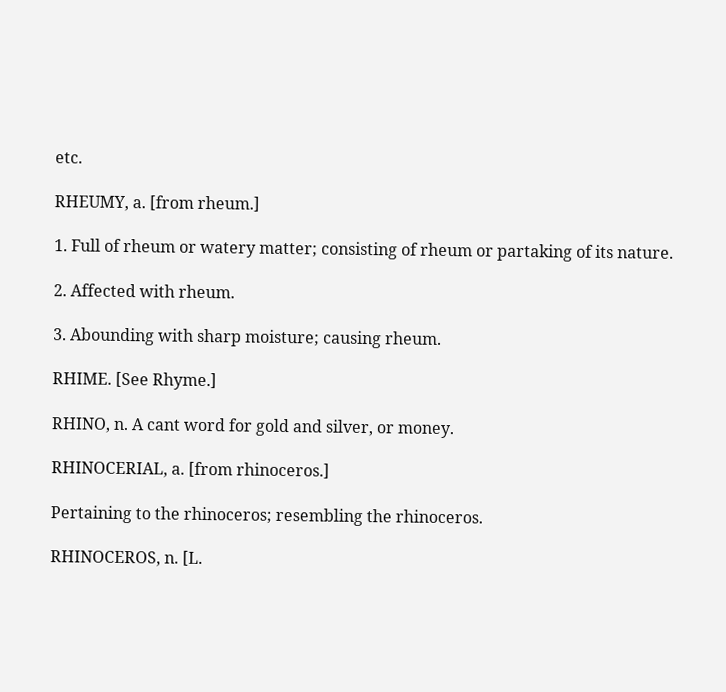etc.

RHEUMY, a. [from rheum.]

1. Full of rheum or watery matter; consisting of rheum or partaking of its nature.

2. Affected with rheum.

3. Abounding with sharp moisture; causing rheum.

RHIME. [See Rhyme.]

RHINO, n. A cant word for gold and silver, or money.

RHINOCERIAL, a. [from rhinoceros.]

Pertaining to the rhinoceros; resembling the rhinoceros.

RHINOCEROS, n. [L.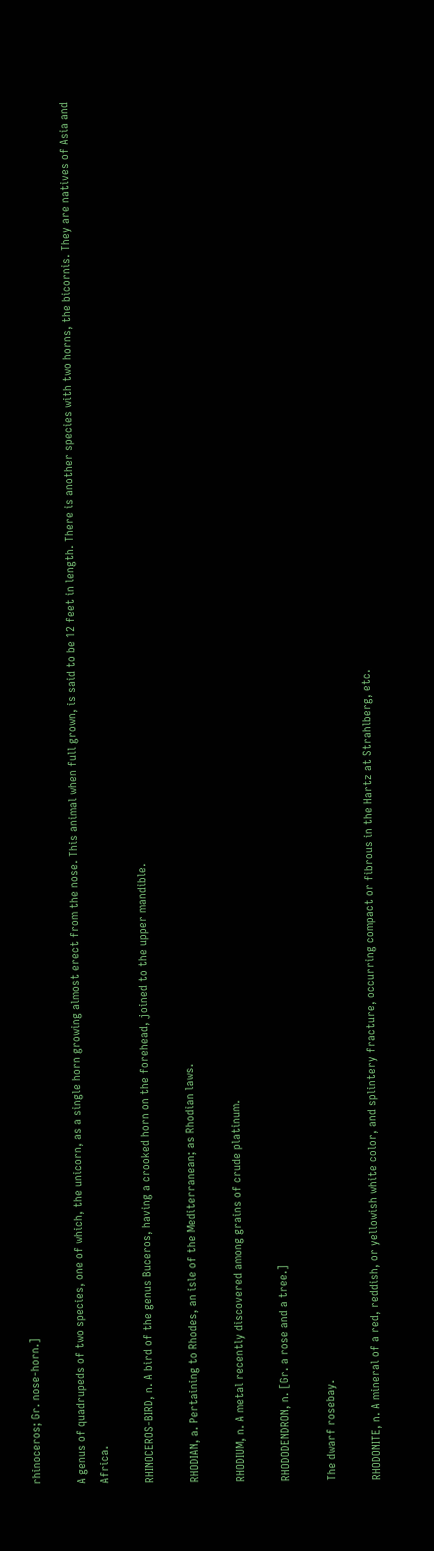rhinoceros; Gr. nose-horn.]

A genus of quadrupeds of two species, one of which, the unicorn, as a single horn growing almost erect from the nose. This animal when full grown, is said to be 12 feet in length. There is another species with two horns, the bicornis. They are natives of Asia and Africa.

RHINOCEROS-BIRD, n. A bird of the genus Buceros, having a crooked horn on the forehead, joined to the upper mandible.

RHODIAN, a. Pertaining to Rhodes, an isle of the Mediterranean; as Rhodian laws.

RHODIUM, n. A metal recently discovered among grains of crude platinum.

RHODODENDRON, n. [Gr. a rose and a tree.]

The dwarf rosebay.

RHODONITE, n. A mineral of a red, reddish, or yellowish white color, and splintery fracture, occurring compact or fibrous in the Hartz at Strahlberg, etc.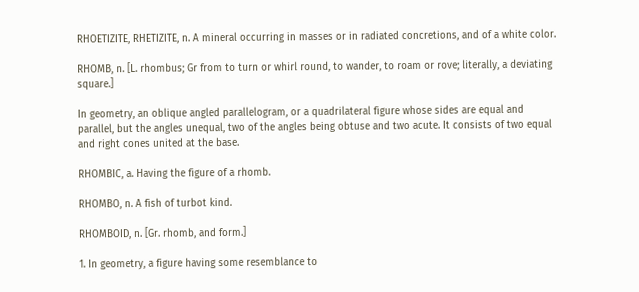RHOETIZITE, RHETIZITE, n. A mineral occurring in masses or in radiated concretions, and of a white color.

RHOMB, n. [L. rhombus; Gr from to turn or whirl round, to wander, to roam or rove; literally, a deviating square.]

In geometry, an oblique angled parallelogram, or a quadrilateral figure whose sides are equal and parallel, but the angles unequal, two of the angles being obtuse and two acute. It consists of two equal and right cones united at the base.

RHOMBIC, a. Having the figure of a rhomb.

RHOMBO, n. A fish of turbot kind.

RHOMBOID, n. [Gr. rhomb, and form.]

1. In geometry, a figure having some resemblance to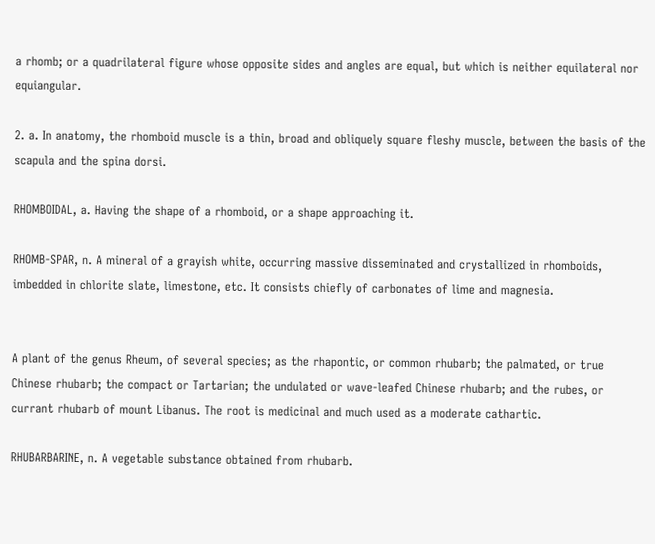a rhomb; or a quadrilateral figure whose opposite sides and angles are equal, but which is neither equilateral nor equiangular.

2. a. In anatomy, the rhomboid muscle is a thin, broad and obliquely square fleshy muscle, between the basis of the scapula and the spina dorsi.

RHOMBOIDAL, a. Having the shape of a rhomboid, or a shape approaching it.

RHOMB-SPAR, n. A mineral of a grayish white, occurring massive disseminated and crystallized in rhomboids, imbedded in chlorite slate, limestone, etc. It consists chiefly of carbonates of lime and magnesia.


A plant of the genus Rheum, of several species; as the rhapontic, or common rhubarb; the palmated, or true Chinese rhubarb; the compact or Tartarian; the undulated or wave-leafed Chinese rhubarb; and the rubes, or currant rhubarb of mount Libanus. The root is medicinal and much used as a moderate cathartic.

RHUBARBARINE, n. A vegetable substance obtained from rhubarb.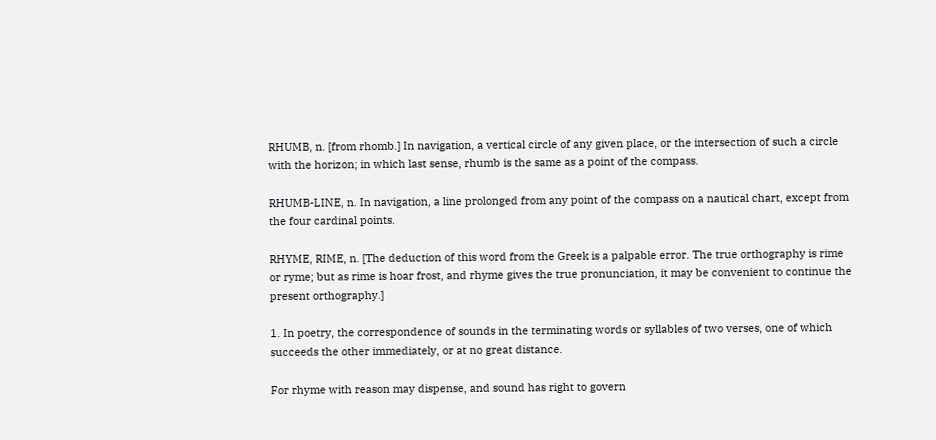RHUMB, n. [from rhomb.] In navigation, a vertical circle of any given place, or the intersection of such a circle with the horizon; in which last sense, rhumb is the same as a point of the compass.

RHUMB-LINE, n. In navigation, a line prolonged from any point of the compass on a nautical chart, except from the four cardinal points.

RHYME, RIME, n. [The deduction of this word from the Greek is a palpable error. The true orthography is rime or ryme; but as rime is hoar frost, and rhyme gives the true pronunciation, it may be convenient to continue the present orthography.]

1. In poetry, the correspondence of sounds in the terminating words or syllables of two verses, one of which succeeds the other immediately, or at no great distance.

For rhyme with reason may dispense, and sound has right to govern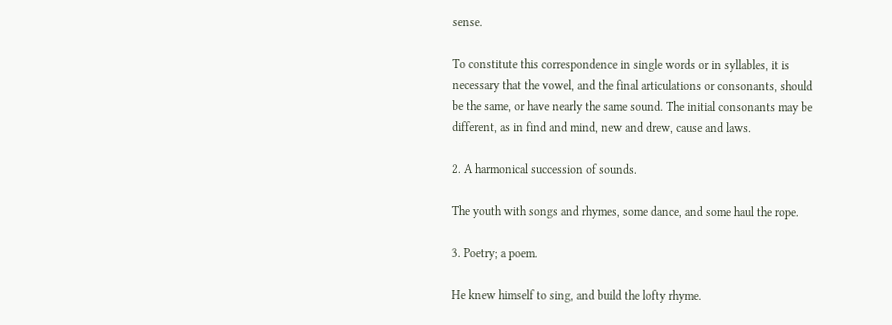sense.

To constitute this correspondence in single words or in syllables, it is necessary that the vowel, and the final articulations or consonants, should be the same, or have nearly the same sound. The initial consonants may be different, as in find and mind, new and drew, cause and laws.

2. A harmonical succession of sounds.

The youth with songs and rhymes, some dance, and some haul the rope.

3. Poetry; a poem.

He knew himself to sing, and build the lofty rhyme.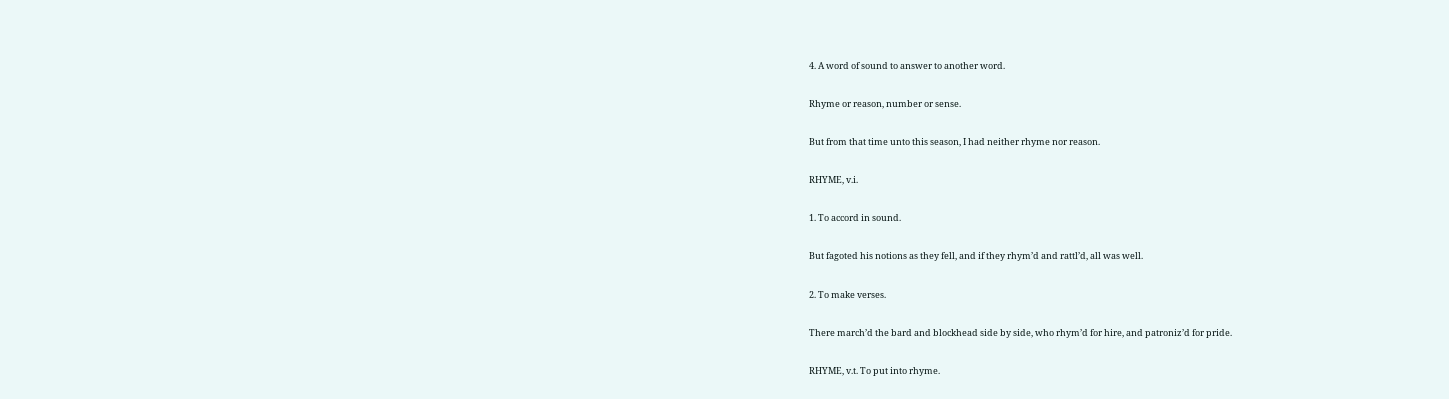4. A word of sound to answer to another word.

Rhyme or reason, number or sense.

But from that time unto this season, I had neither rhyme nor reason.

RHYME, v.i.

1. To accord in sound.

But fagoted his notions as they fell, and if they rhym’d and rattl’d, all was well.

2. To make verses.

There march’d the bard and blockhead side by side, who rhym’d for hire, and patroniz’d for pride.

RHYME, v.t. To put into rhyme.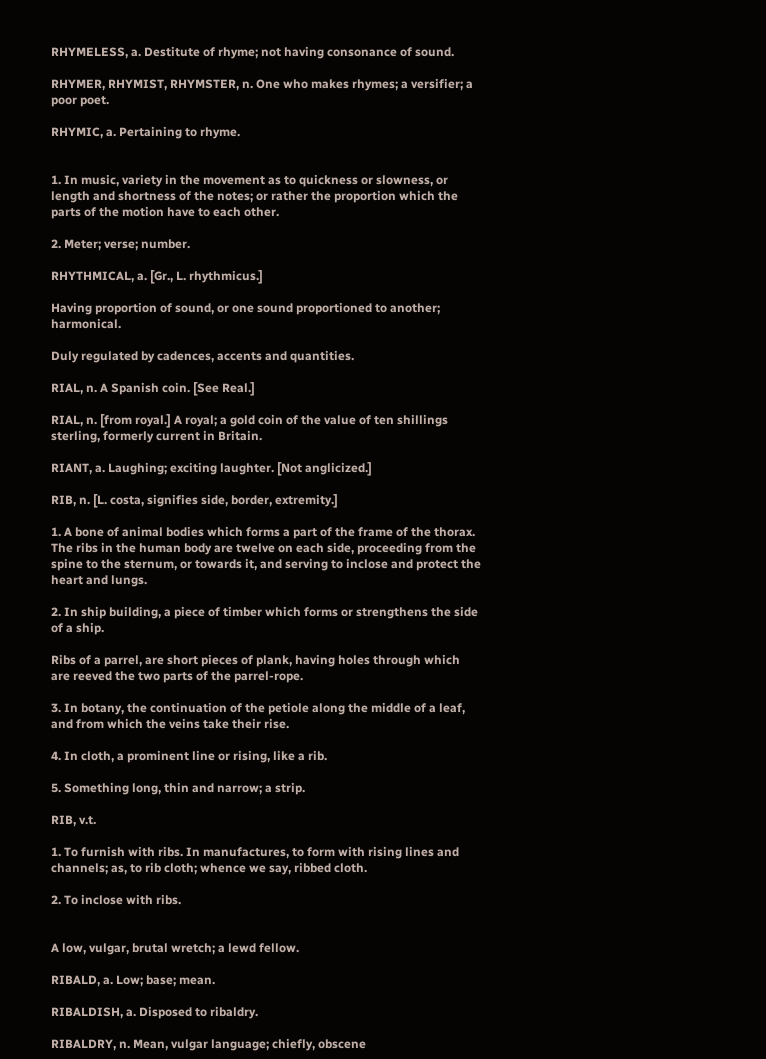RHYMELESS, a. Destitute of rhyme; not having consonance of sound.

RHYMER, RHYMIST, RHYMSTER, n. One who makes rhymes; a versifier; a poor poet.

RHYMIC, a. Pertaining to rhyme.


1. In music, variety in the movement as to quickness or slowness, or length and shortness of the notes; or rather the proportion which the parts of the motion have to each other.

2. Meter; verse; number.

RHYTHMICAL, a. [Gr., L. rhythmicus.]

Having proportion of sound, or one sound proportioned to another; harmonical.

Duly regulated by cadences, accents and quantities.

RIAL, n. A Spanish coin. [See Real.]

RIAL, n. [from royal.] A royal; a gold coin of the value of ten shillings sterling, formerly current in Britain.

RIANT, a. Laughing; exciting laughter. [Not anglicized.]

RIB, n. [L. costa, signifies side, border, extremity.]

1. A bone of animal bodies which forms a part of the frame of the thorax. The ribs in the human body are twelve on each side, proceeding from the spine to the sternum, or towards it, and serving to inclose and protect the heart and lungs.

2. In ship building, a piece of timber which forms or strengthens the side of a ship.

Ribs of a parrel, are short pieces of plank, having holes through which are reeved the two parts of the parrel-rope.

3. In botany, the continuation of the petiole along the middle of a leaf, and from which the veins take their rise.

4. In cloth, a prominent line or rising, like a rib.

5. Something long, thin and narrow; a strip.

RIB, v.t.

1. To furnish with ribs. In manufactures, to form with rising lines and channels; as, to rib cloth; whence we say, ribbed cloth.

2. To inclose with ribs.


A low, vulgar, brutal wretch; a lewd fellow.

RIBALD, a. Low; base; mean.

RIBALDISH, a. Disposed to ribaldry.

RIBALDRY, n. Mean, vulgar language; chiefly, obscene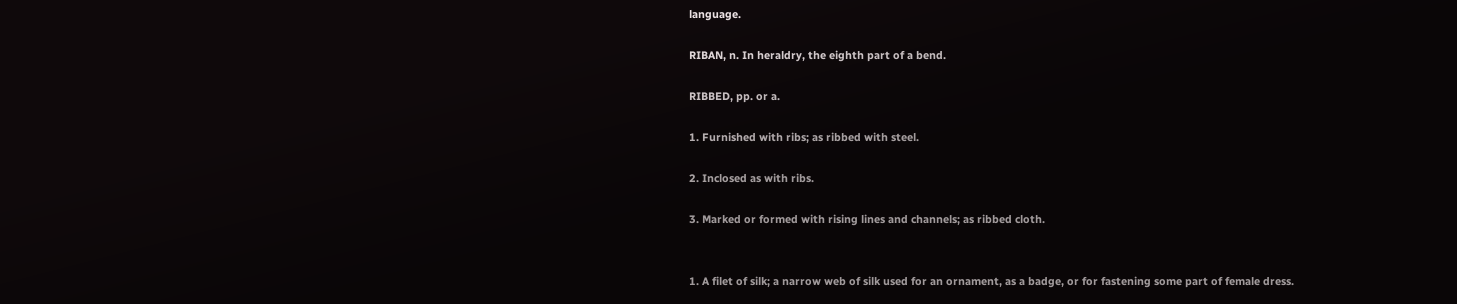language.

RIBAN, n. In heraldry, the eighth part of a bend.

RIBBED, pp. or a.

1. Furnished with ribs; as ribbed with steel.

2. Inclosed as with ribs.

3. Marked or formed with rising lines and channels; as ribbed cloth.


1. A filet of silk; a narrow web of silk used for an ornament, as a badge, or for fastening some part of female dress.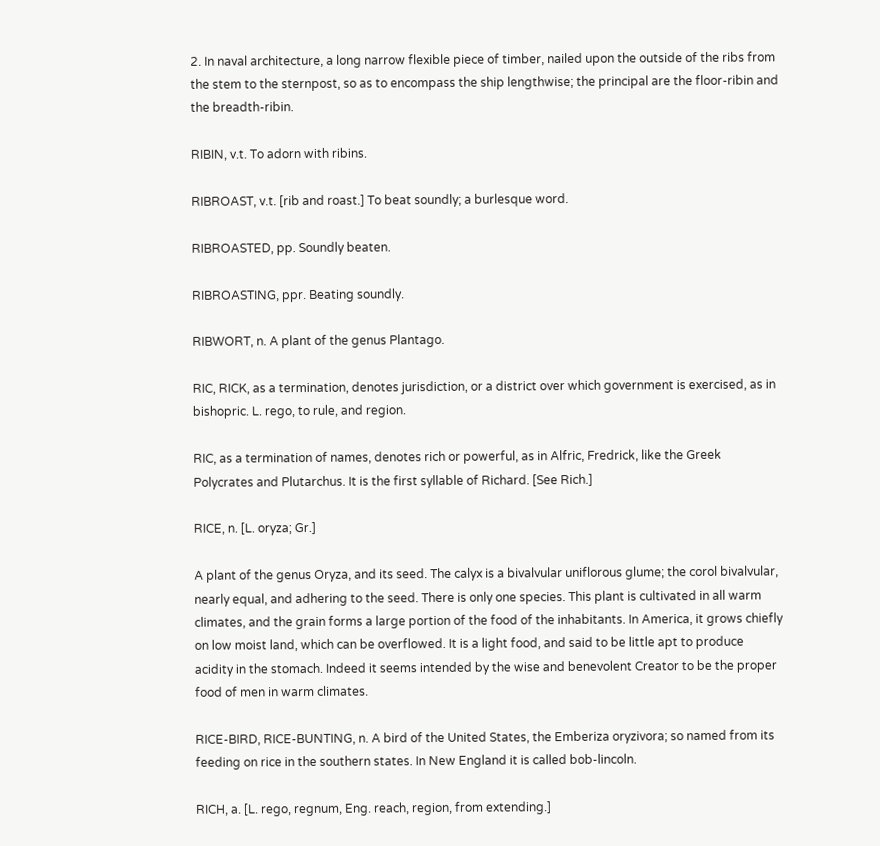2. In naval architecture, a long narrow flexible piece of timber, nailed upon the outside of the ribs from the stem to the sternpost, so as to encompass the ship lengthwise; the principal are the floor-ribin and the breadth-ribin.

RIBIN, v.t. To adorn with ribins.

RIBROAST, v.t. [rib and roast.] To beat soundly; a burlesque word.

RIBROASTED, pp. Soundly beaten.

RIBROASTING, ppr. Beating soundly.

RIBWORT, n. A plant of the genus Plantago.

RIC, RICK, as a termination, denotes jurisdiction, or a district over which government is exercised, as in bishopric. L. rego, to rule, and region.

RIC, as a termination of names, denotes rich or powerful, as in Alfric, Fredrick, like the Greek Polycrates and Plutarchus. It is the first syllable of Richard. [See Rich.]

RICE, n. [L. oryza; Gr.]

A plant of the genus Oryza, and its seed. The calyx is a bivalvular uniflorous glume; the corol bivalvular, nearly equal, and adhering to the seed. There is only one species. This plant is cultivated in all warm climates, and the grain forms a large portion of the food of the inhabitants. In America, it grows chiefly on low moist land, which can be overflowed. It is a light food, and said to be little apt to produce acidity in the stomach. Indeed it seems intended by the wise and benevolent Creator to be the proper food of men in warm climates.

RICE-BIRD, RICE-BUNTING, n. A bird of the United States, the Emberiza oryzivora; so named from its feeding on rice in the southern states. In New England it is called bob-lincoln.

RICH, a. [L. rego, regnum, Eng. reach, region, from extending.]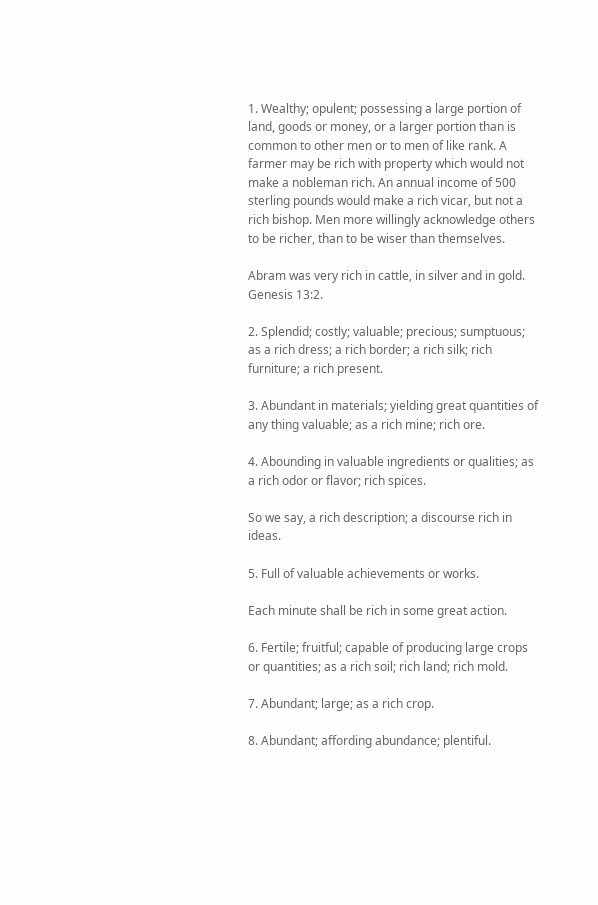1. Wealthy; opulent; possessing a large portion of land, goods or money, or a larger portion than is common to other men or to men of like rank. A farmer may be rich with property which would not make a nobleman rich. An annual income of 500 sterling pounds would make a rich vicar, but not a rich bishop. Men more willingly acknowledge others to be richer, than to be wiser than themselves.

Abram was very rich in cattle, in silver and in gold. Genesis 13:2.

2. Splendid; costly; valuable; precious; sumptuous; as a rich dress; a rich border; a rich silk; rich furniture; a rich present.

3. Abundant in materials; yielding great quantities of any thing valuable; as a rich mine; rich ore.

4. Abounding in valuable ingredients or qualities; as a rich odor or flavor; rich spices.

So we say, a rich description; a discourse rich in ideas.

5. Full of valuable achievements or works.

Each minute shall be rich in some great action.

6. Fertile; fruitful; capable of producing large crops or quantities; as a rich soil; rich land; rich mold.

7. Abundant; large; as a rich crop.

8. Abundant; affording abundance; plentiful.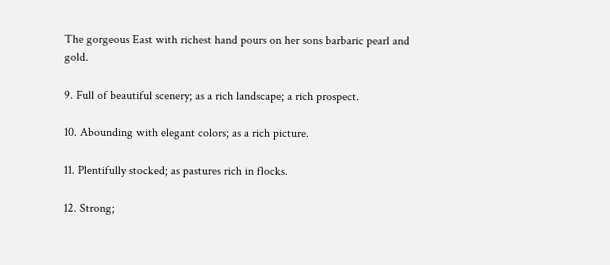The gorgeous East with richest hand pours on her sons barbaric pearl and gold.

9. Full of beautiful scenery; as a rich landscape; a rich prospect.

10. Abounding with elegant colors; as a rich picture.

11. Plentifully stocked; as pastures rich in flocks.

12. Strong;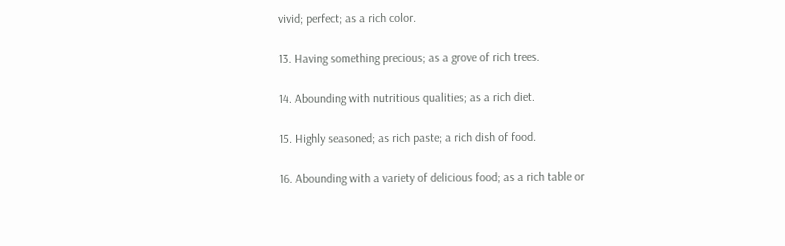vivid; perfect; as a rich color.

13. Having something precious; as a grove of rich trees.

14. Abounding with nutritious qualities; as a rich diet.

15. Highly seasoned; as rich paste; a rich dish of food.

16. Abounding with a variety of delicious food; as a rich table or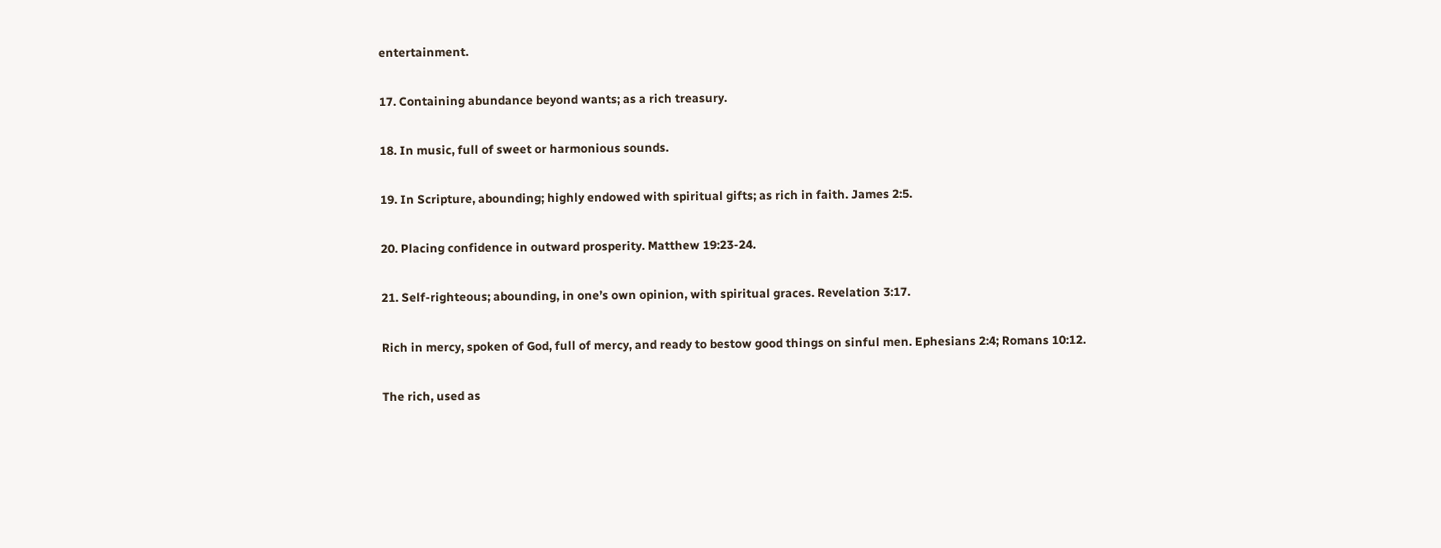entertainment.

17. Containing abundance beyond wants; as a rich treasury.

18. In music, full of sweet or harmonious sounds.

19. In Scripture, abounding; highly endowed with spiritual gifts; as rich in faith. James 2:5.

20. Placing confidence in outward prosperity. Matthew 19:23-24.

21. Self-righteous; abounding, in one’s own opinion, with spiritual graces. Revelation 3:17.

Rich in mercy, spoken of God, full of mercy, and ready to bestow good things on sinful men. Ephesians 2:4; Romans 10:12.

The rich, used as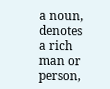a noun, denotes a rich man or person,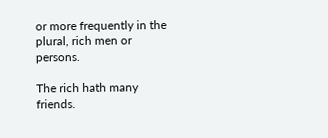or more frequently in the plural, rich men or persons.

The rich hath many friends.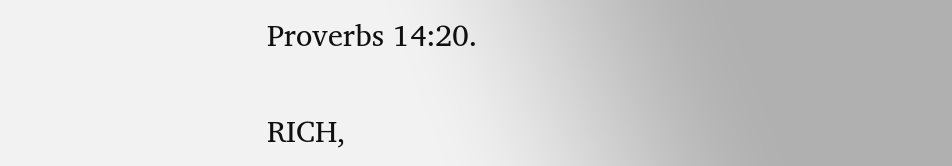Proverbs 14:20.

RICH,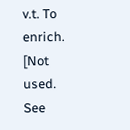v.t. To enrich. [Not used. See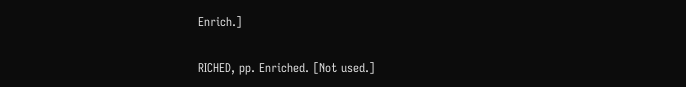Enrich.]

RICHED, pp. Enriched. [Not used.]